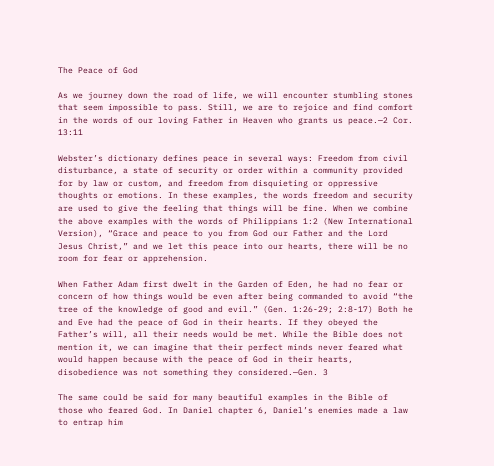The Peace of God

As we journey down the road of life, we will encounter stumbling stones that seem impossible to pass. Still, we are to rejoice and find comfort in the words of our loving Father in Heaven who grants us peace.—2 Cor. 13:11

Webster’s dictionary defines peace in several ways: Freedom from civil disturbance, a state of security or order within a community provided for by law or custom, and freedom from disquieting or oppressive thoughts or emotions. In these examples, the words freedom and security are used to give the feeling that things will be fine. When we combine the above examples with the words of Philippians 1:2 (New International Version), “Grace and peace to you from God our Father and the Lord Jesus Christ,” and we let this peace into our hearts, there will be no room for fear or apprehension.

When Father Adam first dwelt in the Garden of Eden, he had no fear or concern of how things would be even after being commanded to avoid “the tree of the knowledge of good and evil.” (Gen. 1:26-29; 2:8-17) Both he and Eve had the peace of God in their hearts. If they obeyed the Father’s will, all their needs would be met. While the Bible does not mention it, we can imagine that their perfect minds never feared what would happen because with the peace of God in their hearts, disobedience was not something they considered.—Gen. 3

The same could be said for many beautiful examples in the Bible of those who feared God. In Daniel chapter 6, Daniel’s enemies made a law to entrap him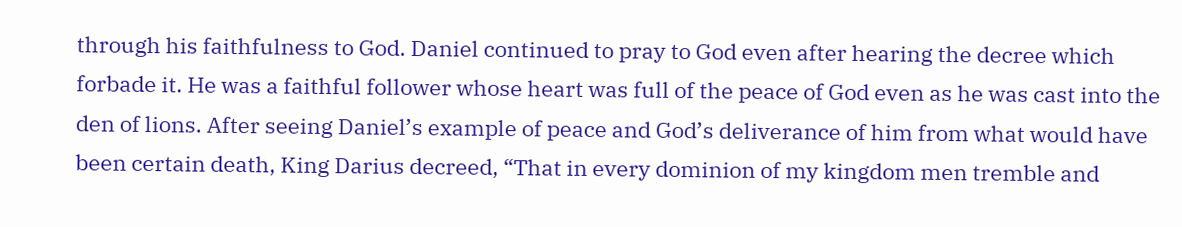through his faithfulness to God. Daniel continued to pray to God even after hearing the decree which forbade it. He was a faithful follower whose heart was full of the peace of God even as he was cast into the den of lions. After seeing Daniel’s example of peace and God’s deliverance of him from what would have been certain death, King Darius decreed, “That in every dominion of my kingdom men tremble and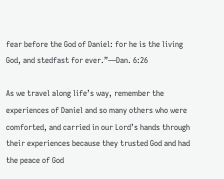fear before the God of Daniel: for he is the living God, and stedfast for ever.”—Dan. 6:26

As we travel along life’s way, remember the experiences of Daniel and so many others who were comforted, and carried in our Lord’s hands through their experiences because they trusted God and had the peace of God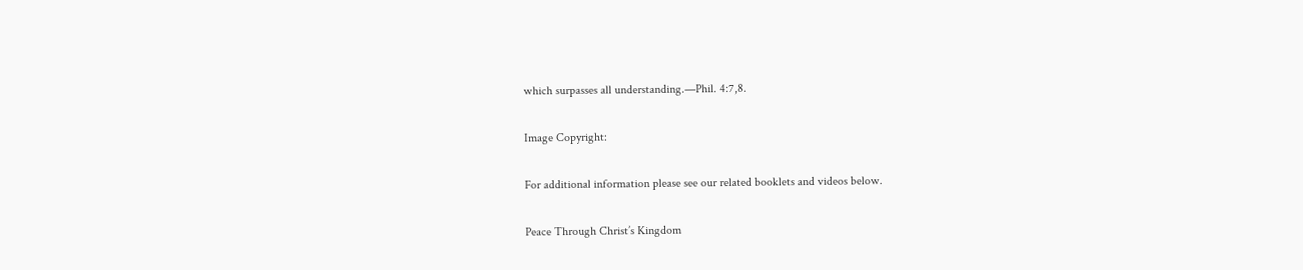which surpasses all understanding.—Phil. 4:7,8.

Image Copyright:

For additional information please see our related booklets and videos below.

Peace Through Christ’s Kingdom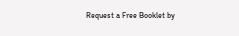Request a Free Booklet by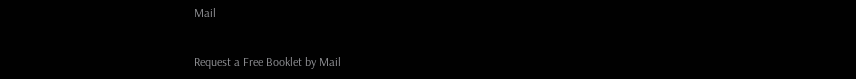Mail


Request a Free Booklet by Mail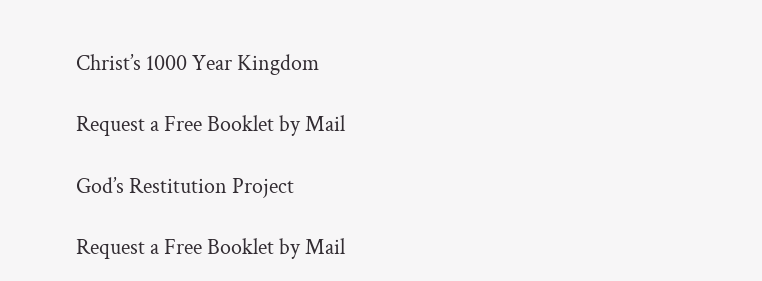Christ’s 1000 Year Kingdom

Request a Free Booklet by Mail

God’s Restitution Project

Request a Free Booklet by Mail